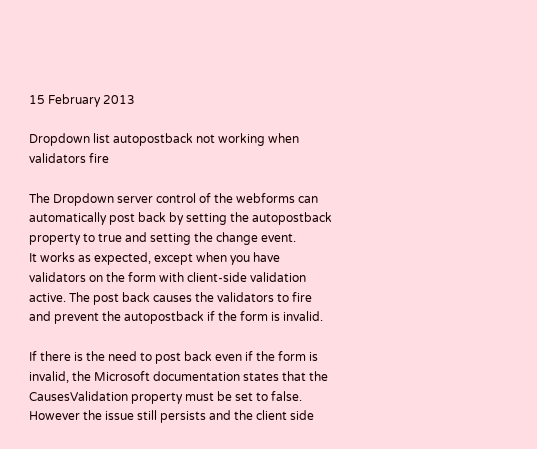15 February 2013

Dropdown list autopostback not working when validators fire

The Dropdown server control of the webforms can automatically post back by setting the autopostback property to true and setting the change event.
It works as expected, except when you have validators on the form with client-side validation active. The post back causes the validators to fire and prevent the autopostback if the form is invalid.

If there is the need to post back even if the form is invalid, the Microsoft documentation states that the CausesValidation property must be set to false.
However the issue still persists and the client side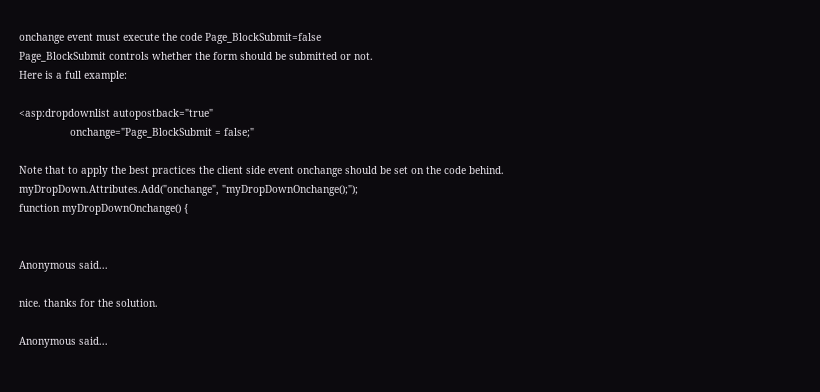onchange event must execute the code Page_BlockSubmit=false
Page_BlockSubmit controls whether the form should be submitted or not.
Here is a full example:

<asp:dropdownlist autopostback="true"
                 onchange="Page_BlockSubmit = false;"

Note that to apply the best practices the client side event onchange should be set on the code behind.
myDropDown.Attributes.Add("onchange", "myDropDownOnchange();");
function myDropDownOnchange() {


Anonymous said...

nice. thanks for the solution.

Anonymous said...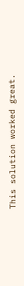This solution worked great.